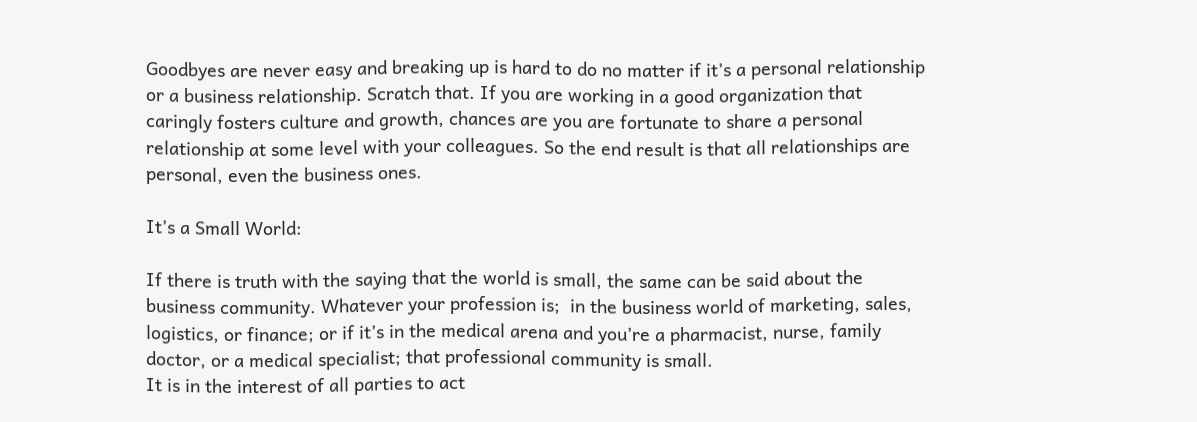Goodbyes are never easy and breaking up is hard to do no matter if it’s a personal relationship or a business relationship. Scratch that. If you are working in a good organization that caringly fosters culture and growth, chances are you are fortunate to share a personal relationship at some level with your colleagues. So the end result is that all relationships are personal, even the business ones.

It’s a Small World:

If there is truth with the saying that the world is small, the same can be said about the business community. Whatever your profession is;  in the business world of marketing, sales, logistics, or finance; or if it’s in the medical arena and you’re a pharmacist, nurse, family doctor, or a medical specialist; that professional community is small.
It is in the interest of all parties to act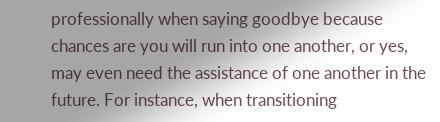professionally when saying goodbye because chances are you will run into one another, or yes, may even need the assistance of one another in the future. For instance, when transitioning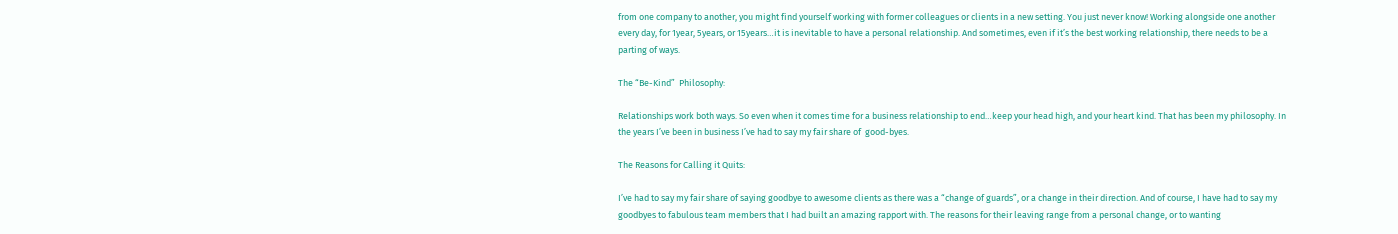from one company to another, you might find yourself working with former colleagues or clients in a new setting. You just never know! Working alongside one another every day, for 1year, 5years, or 15years…it is inevitable to have a personal relationship. And sometimes, even if it’s the best working relationship, there needs to be a parting of ways.

The “Be-Kind”  Philosophy:

Relationships work both ways. So even when it comes time for a business relationship to end…keep your head high, and your heart kind. That has been my philosophy. In the years I’ve been in business I’ve had to say my fair share of  good-byes.

The Reasons for Calling it Quits:

I’ve had to say my fair share of saying goodbye to awesome clients as there was a “change of guards”, or a change in their direction. And of course, I have had to say my goodbyes to fabulous team members that I had built an amazing rapport with. The reasons for their leaving range from a personal change, or to wanting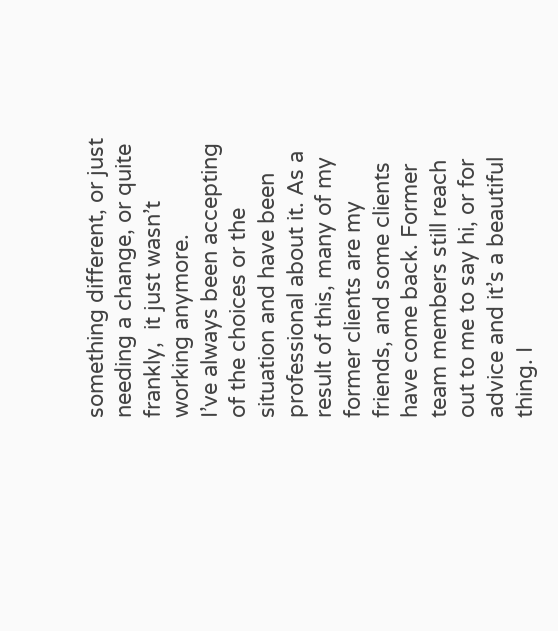something different, or just needing a change, or quite frankly,  it just wasn’t working anymore.
I’ve always been accepting of the choices or the situation and have been professional about it. As a result of this, many of my former clients are my friends, and some clients have come back. Former team members still reach out to me to say hi, or for advice and it’s a beautiful thing. I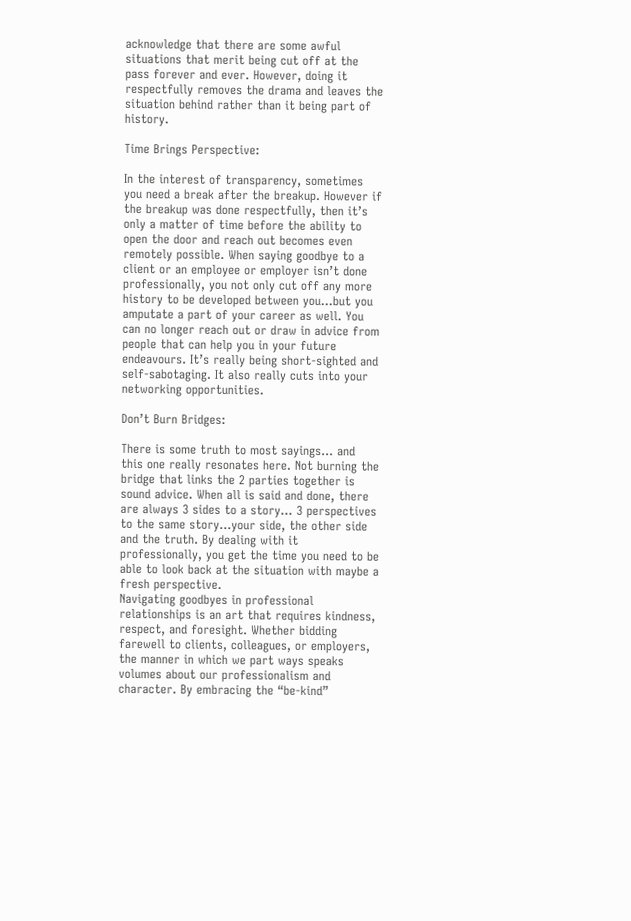acknowledge that there are some awful situations that merit being cut off at the pass forever and ever. However, doing it respectfully removes the drama and leaves the situation behind rather than it being part of history.

Time Brings Perspective:

In the interest of transparency, sometimes you need a break after the breakup. However if the breakup was done respectfully, then it’s only a matter of time before the ability to open the door and reach out becomes even remotely possible. When saying goodbye to a client or an employee or employer isn’t done professionally, you not only cut off any more history to be developed between you…but you amputate a part of your career as well. You can no longer reach out or draw in advice from people that can help you in your future endeavours. It’s really being short-sighted and self-sabotaging. It also really cuts into your networking opportunities.

Don’t Burn Bridges:

There is some truth to most sayings… and this one really resonates here. Not burning the bridge that links the 2 parties together is sound advice. When all is said and done, there are always 3 sides to a story… 3 perspectives to the same story…your side, the other side and the truth. By dealing with it professionally, you get the time you need to be able to look back at the situation with maybe a fresh perspective.
Navigating goodbyes in professional relationships is an art that requires kindness, respect, and foresight. Whether bidding farewell to clients, colleagues, or employers, the manner in which we part ways speaks volumes about our professionalism and character. By embracing the “be-kind”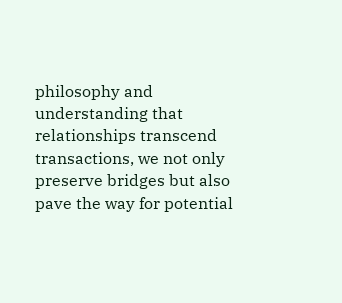philosophy and understanding that relationships transcend transactions, we not only preserve bridges but also pave the way for potential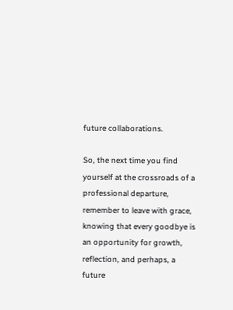future collaborations.

So, the next time you find yourself at the crossroads of a professional departure, remember to leave with grace, knowing that every goodbye is an opportunity for growth, reflection, and perhaps, a future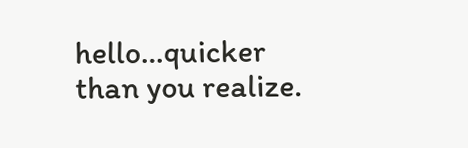hello…quicker than you realize.